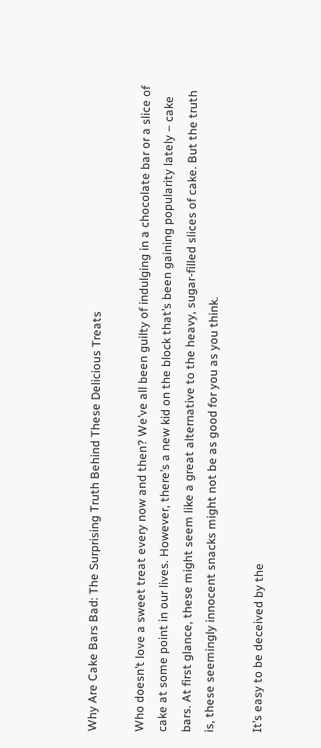Why Are Cake Bars Bad: The Surprising Truth Behind These Delicious Treats

Who doesn’t love a sweet treat every now and then? We’ve all been guilty of indulging in a chocolate bar or a slice of cake at some point in our lives. However, there’s a new kid on the block that’s been gaining popularity lately – cake bars. At first glance, these might seem like a great alternative to the heavy, sugar-filled slices of cake. But the truth is, these seemingly innocent snacks might not be as good for you as you think.

It’s easy to be deceived by the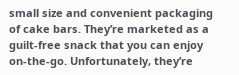small size and convenient packaging of cake bars. They’re marketed as a guilt-free snack that you can enjoy on-the-go. Unfortunately, they’re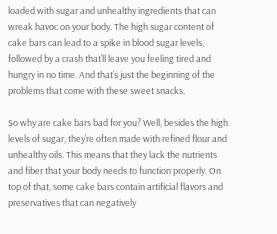loaded with sugar and unhealthy ingredients that can wreak havoc on your body. The high sugar content of cake bars can lead to a spike in blood sugar levels, followed by a crash that’ll leave you feeling tired and hungry in no time. And that’s just the beginning of the problems that come with these sweet snacks.

So why are cake bars bad for you? Well, besides the high levels of sugar, they’re often made with refined flour and unhealthy oils. This means that they lack the nutrients and fiber that your body needs to function properly. On top of that, some cake bars contain artificial flavors and preservatives that can negatively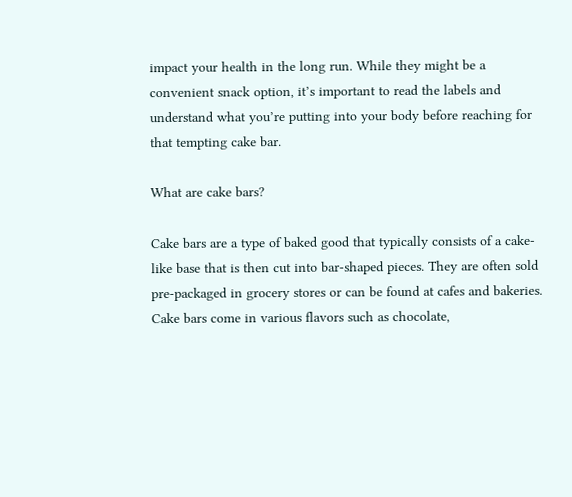impact your health in the long run. While they might be a convenient snack option, it’s important to read the labels and understand what you’re putting into your body before reaching for that tempting cake bar.

What are cake bars?

Cake bars are a type of baked good that typically consists of a cake-like base that is then cut into bar-shaped pieces. They are often sold pre-packaged in grocery stores or can be found at cafes and bakeries. Cake bars come in various flavors such as chocolate,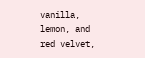vanilla, lemon, and red velvet,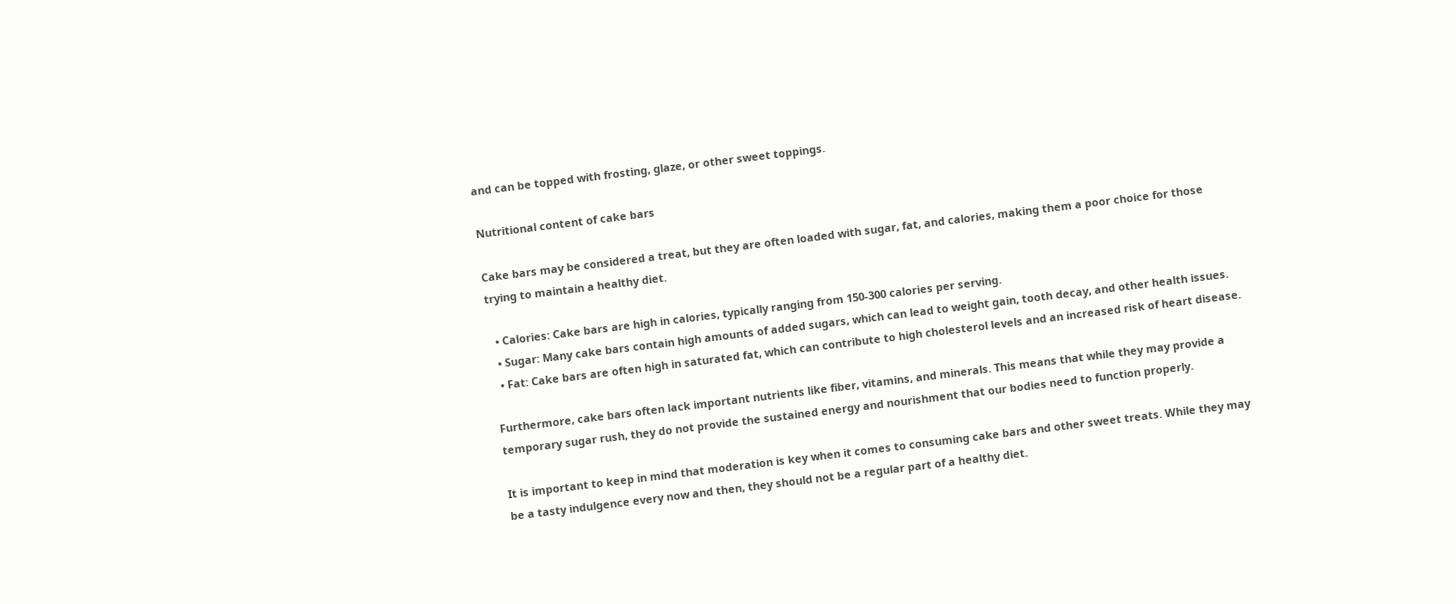and can be topped with frosting, glaze, or other sweet toppings.

Nutritional content of cake bars

Cake bars may be considered a treat, but they are often loaded with sugar, fat, and calories, making them a poor choice for those trying to maintain a healthy diet.

  • Calories: Cake bars are high in calories, typically ranging from 150-300 calories per serving.
  • Sugar: Many cake bars contain high amounts of added sugars, which can lead to weight gain, tooth decay, and other health issues.
  • Fat: Cake bars are often high in saturated fat, which can contribute to high cholesterol levels and an increased risk of heart disease.

Furthermore, cake bars often lack important nutrients like fiber, vitamins, and minerals. This means that while they may provide a temporary sugar rush, they do not provide the sustained energy and nourishment that our bodies need to function properly.

It is important to keep in mind that moderation is key when it comes to consuming cake bars and other sweet treats. While they may be a tasty indulgence every now and then, they should not be a regular part of a healthy diet.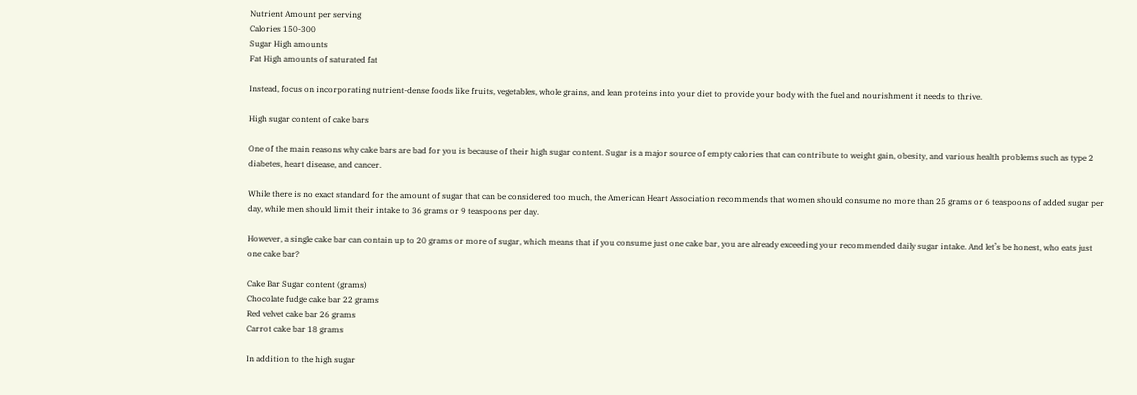Nutrient Amount per serving
Calories 150-300
Sugar High amounts
Fat High amounts of saturated fat

Instead, focus on incorporating nutrient-dense foods like fruits, vegetables, whole grains, and lean proteins into your diet to provide your body with the fuel and nourishment it needs to thrive.

High sugar content of cake bars

One of the main reasons why cake bars are bad for you is because of their high sugar content. Sugar is a major source of empty calories that can contribute to weight gain, obesity, and various health problems such as type 2 diabetes, heart disease, and cancer.

While there is no exact standard for the amount of sugar that can be considered too much, the American Heart Association recommends that women should consume no more than 25 grams or 6 teaspoons of added sugar per day, while men should limit their intake to 36 grams or 9 teaspoons per day.

However, a single cake bar can contain up to 20 grams or more of sugar, which means that if you consume just one cake bar, you are already exceeding your recommended daily sugar intake. And let’s be honest, who eats just one cake bar?

Cake Bar Sugar content (grams)
Chocolate fudge cake bar 22 grams
Red velvet cake bar 26 grams
Carrot cake bar 18 grams

In addition to the high sugar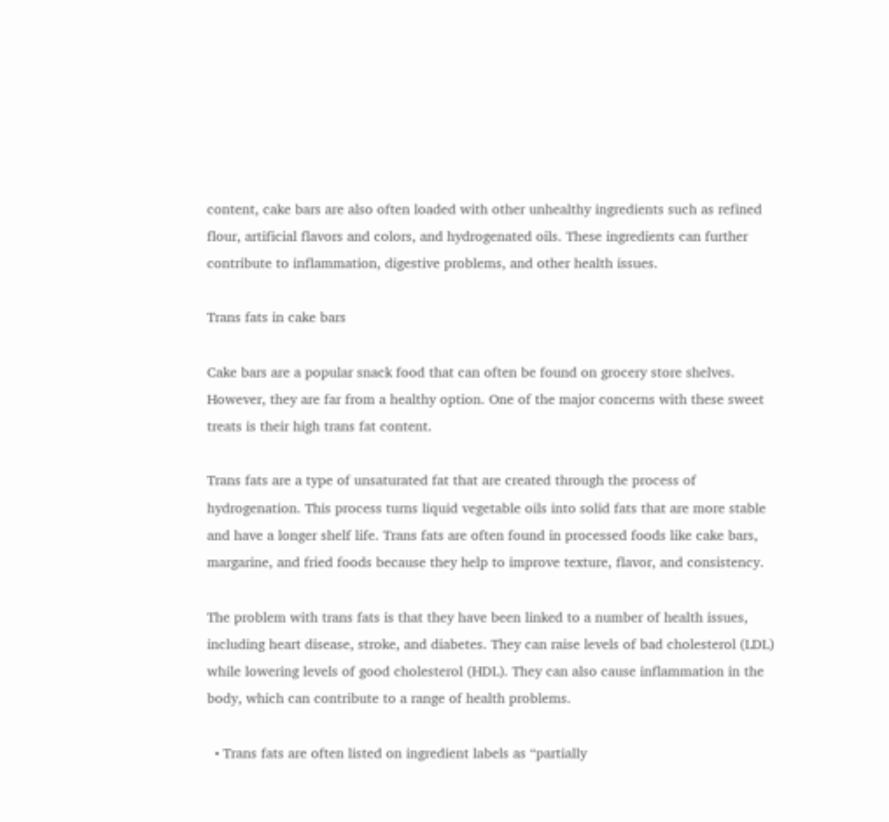content, cake bars are also often loaded with other unhealthy ingredients such as refined flour, artificial flavors and colors, and hydrogenated oils. These ingredients can further contribute to inflammation, digestive problems, and other health issues.

Trans fats in cake bars

Cake bars are a popular snack food that can often be found on grocery store shelves. However, they are far from a healthy option. One of the major concerns with these sweet treats is their high trans fat content.

Trans fats are a type of unsaturated fat that are created through the process of hydrogenation. This process turns liquid vegetable oils into solid fats that are more stable and have a longer shelf life. Trans fats are often found in processed foods like cake bars, margarine, and fried foods because they help to improve texture, flavor, and consistency.

The problem with trans fats is that they have been linked to a number of health issues, including heart disease, stroke, and diabetes. They can raise levels of bad cholesterol (LDL) while lowering levels of good cholesterol (HDL). They can also cause inflammation in the body, which can contribute to a range of health problems.

  • Trans fats are often listed on ingredient labels as “partially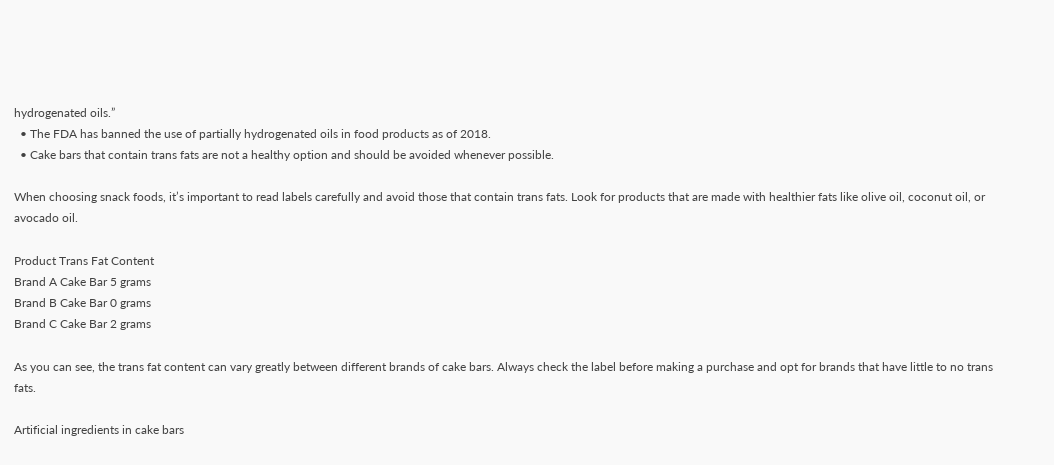hydrogenated oils.”
  • The FDA has banned the use of partially hydrogenated oils in food products as of 2018.
  • Cake bars that contain trans fats are not a healthy option and should be avoided whenever possible.

When choosing snack foods, it’s important to read labels carefully and avoid those that contain trans fats. Look for products that are made with healthier fats like olive oil, coconut oil, or avocado oil.

Product Trans Fat Content
Brand A Cake Bar 5 grams
Brand B Cake Bar 0 grams
Brand C Cake Bar 2 grams

As you can see, the trans fat content can vary greatly between different brands of cake bars. Always check the label before making a purchase and opt for brands that have little to no trans fats.

Artificial ingredients in cake bars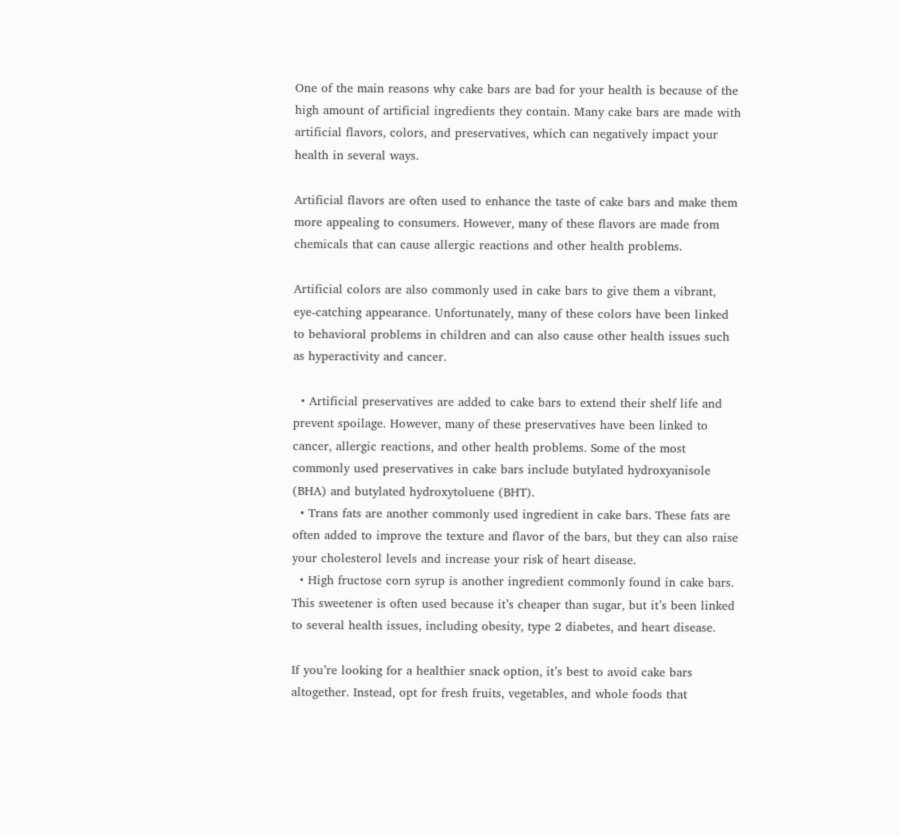One of the main reasons why cake bars are bad for your health is because of the high amount of artificial ingredients they contain. Many cake bars are made with artificial flavors, colors, and preservatives, which can negatively impact your health in several ways.

Artificial flavors are often used to enhance the taste of cake bars and make them more appealing to consumers. However, many of these flavors are made from chemicals that can cause allergic reactions and other health problems.

Artificial colors are also commonly used in cake bars to give them a vibrant, eye-catching appearance. Unfortunately, many of these colors have been linked to behavioral problems in children and can also cause other health issues such as hyperactivity and cancer.

  • Artificial preservatives are added to cake bars to extend their shelf life and prevent spoilage. However, many of these preservatives have been linked to cancer, allergic reactions, and other health problems. Some of the most commonly used preservatives in cake bars include butylated hydroxyanisole (BHA) and butylated hydroxytoluene (BHT).
  • Trans fats are another commonly used ingredient in cake bars. These fats are often added to improve the texture and flavor of the bars, but they can also raise your cholesterol levels and increase your risk of heart disease.
  • High fructose corn syrup is another ingredient commonly found in cake bars. This sweetener is often used because it’s cheaper than sugar, but it’s been linked to several health issues, including obesity, type 2 diabetes, and heart disease.

If you’re looking for a healthier snack option, it’s best to avoid cake bars altogether. Instead, opt for fresh fruits, vegetables, and whole foods that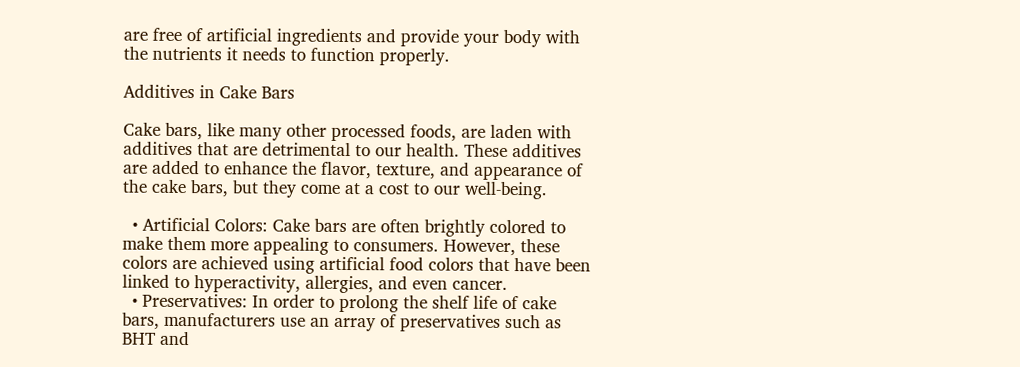are free of artificial ingredients and provide your body with the nutrients it needs to function properly.

Additives in Cake Bars

Cake bars, like many other processed foods, are laden with additives that are detrimental to our health. These additives are added to enhance the flavor, texture, and appearance of the cake bars, but they come at a cost to our well-being.

  • Artificial Colors: Cake bars are often brightly colored to make them more appealing to consumers. However, these colors are achieved using artificial food colors that have been linked to hyperactivity, allergies, and even cancer.
  • Preservatives: In order to prolong the shelf life of cake bars, manufacturers use an array of preservatives such as BHT and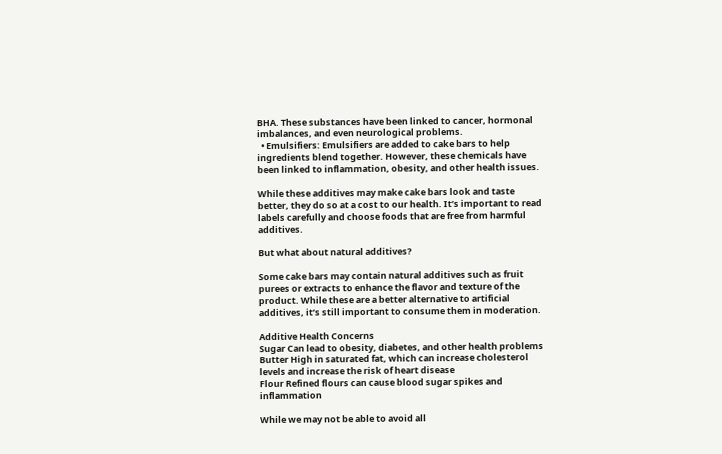BHA. These substances have been linked to cancer, hormonal imbalances, and even neurological problems.
  • Emulsifiers: Emulsifiers are added to cake bars to help ingredients blend together. However, these chemicals have been linked to inflammation, obesity, and other health issues.

While these additives may make cake bars look and taste better, they do so at a cost to our health. It’s important to read labels carefully and choose foods that are free from harmful additives.

But what about natural additives?

Some cake bars may contain natural additives such as fruit purees or extracts to enhance the flavor and texture of the product. While these are a better alternative to artificial additives, it’s still important to consume them in moderation.

Additive Health Concerns
Sugar Can lead to obesity, diabetes, and other health problems
Butter High in saturated fat, which can increase cholesterol levels and increase the risk of heart disease
Flour Refined flours can cause blood sugar spikes and inflammation

While we may not be able to avoid all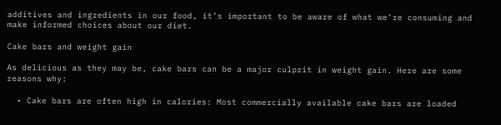additives and ingredients in our food, it’s important to be aware of what we’re consuming and make informed choices about our diet.

Cake bars and weight gain

As delicious as they may be, cake bars can be a major culprit in weight gain. Here are some reasons why:

  • Cake bars are often high in calories: Most commercially available cake bars are loaded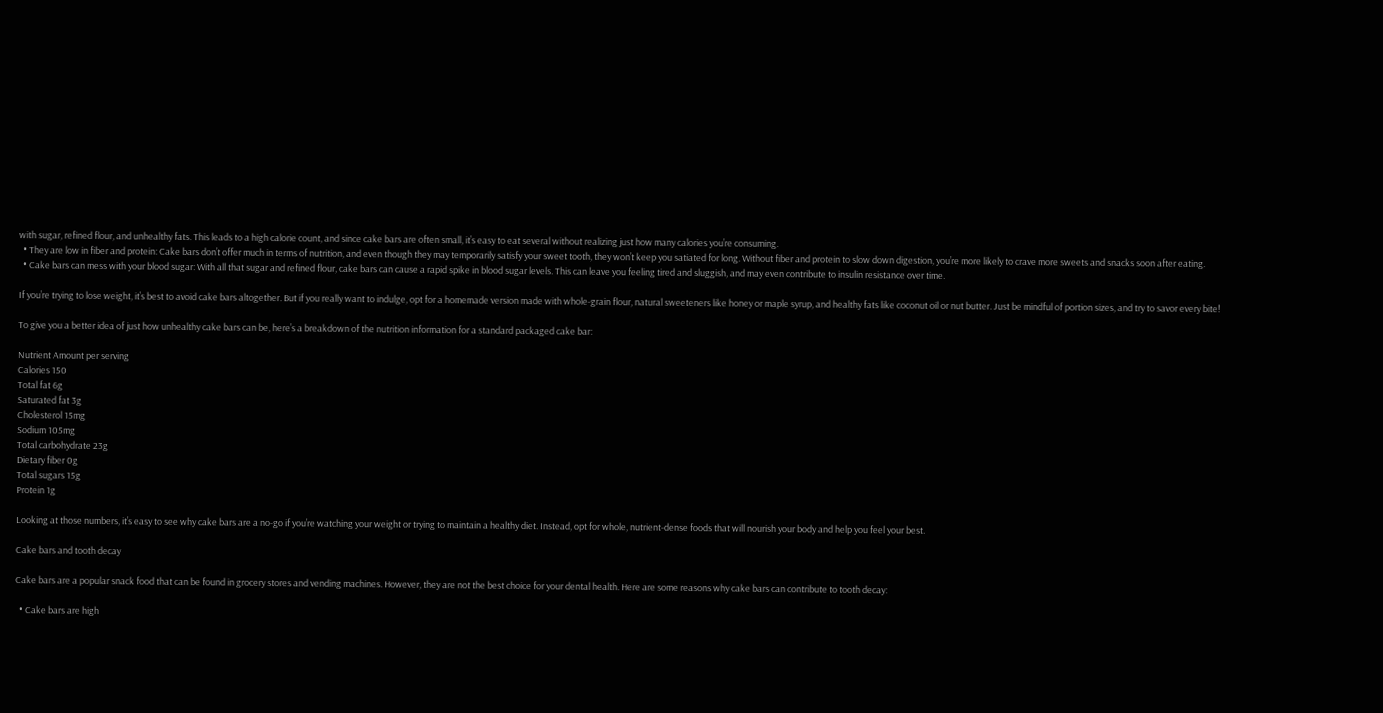with sugar, refined flour, and unhealthy fats. This leads to a high calorie count, and since cake bars are often small, it’s easy to eat several without realizing just how many calories you’re consuming.
  • They are low in fiber and protein: Cake bars don’t offer much in terms of nutrition, and even though they may temporarily satisfy your sweet tooth, they won’t keep you satiated for long. Without fiber and protein to slow down digestion, you’re more likely to crave more sweets and snacks soon after eating.
  • Cake bars can mess with your blood sugar: With all that sugar and refined flour, cake bars can cause a rapid spike in blood sugar levels. This can leave you feeling tired and sluggish, and may even contribute to insulin resistance over time.

If you’re trying to lose weight, it’s best to avoid cake bars altogether. But if you really want to indulge, opt for a homemade version made with whole-grain flour, natural sweeteners like honey or maple syrup, and healthy fats like coconut oil or nut butter. Just be mindful of portion sizes, and try to savor every bite!

To give you a better idea of just how unhealthy cake bars can be, here’s a breakdown of the nutrition information for a standard packaged cake bar:

Nutrient Amount per serving
Calories 150
Total fat 6g
Saturated fat 3g
Cholesterol 15mg
Sodium 105mg
Total carbohydrate 23g
Dietary fiber 0g
Total sugars 15g
Protein 1g

Looking at those numbers, it’s easy to see why cake bars are a no-go if you’re watching your weight or trying to maintain a healthy diet. Instead, opt for whole, nutrient-dense foods that will nourish your body and help you feel your best.

Cake bars and tooth decay

Cake bars are a popular snack food that can be found in grocery stores and vending machines. However, they are not the best choice for your dental health. Here are some reasons why cake bars can contribute to tooth decay:

  • Cake bars are high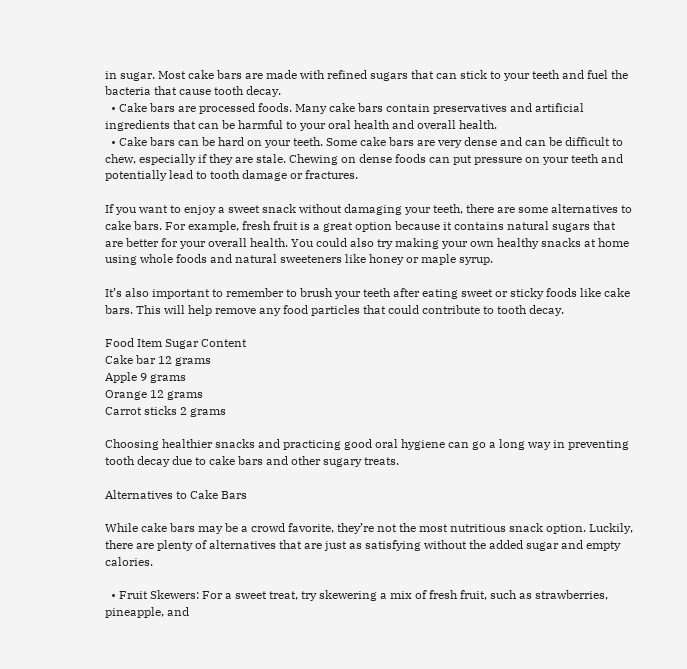in sugar. Most cake bars are made with refined sugars that can stick to your teeth and fuel the bacteria that cause tooth decay.
  • Cake bars are processed foods. Many cake bars contain preservatives and artificial ingredients that can be harmful to your oral health and overall health.
  • Cake bars can be hard on your teeth. Some cake bars are very dense and can be difficult to chew, especially if they are stale. Chewing on dense foods can put pressure on your teeth and potentially lead to tooth damage or fractures.

If you want to enjoy a sweet snack without damaging your teeth, there are some alternatives to cake bars. For example, fresh fruit is a great option because it contains natural sugars that are better for your overall health. You could also try making your own healthy snacks at home using whole foods and natural sweeteners like honey or maple syrup.

It’s also important to remember to brush your teeth after eating sweet or sticky foods like cake bars. This will help remove any food particles that could contribute to tooth decay.

Food Item Sugar Content
Cake bar 12 grams
Apple 9 grams
Orange 12 grams
Carrot sticks 2 grams

Choosing healthier snacks and practicing good oral hygiene can go a long way in preventing tooth decay due to cake bars and other sugary treats.

Alternatives to Cake Bars

While cake bars may be a crowd favorite, they’re not the most nutritious snack option. Luckily, there are plenty of alternatives that are just as satisfying without the added sugar and empty calories.

  • Fruit Skewers: For a sweet treat, try skewering a mix of fresh fruit, such as strawberries, pineapple, and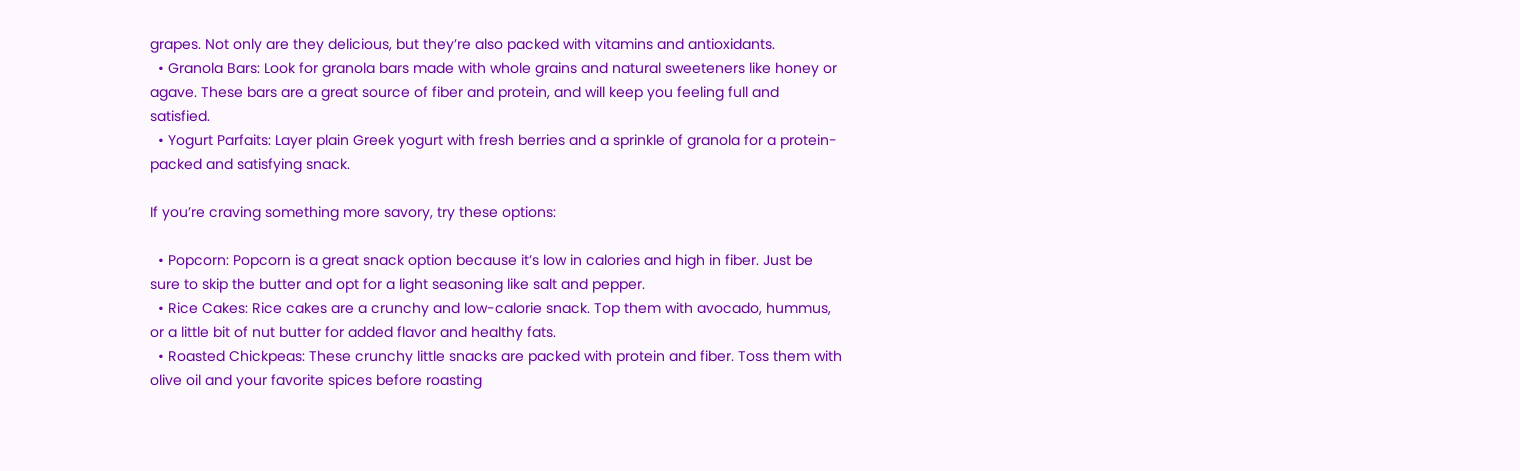grapes. Not only are they delicious, but they’re also packed with vitamins and antioxidants.
  • Granola Bars: Look for granola bars made with whole grains and natural sweeteners like honey or agave. These bars are a great source of fiber and protein, and will keep you feeling full and satisfied.
  • Yogurt Parfaits: Layer plain Greek yogurt with fresh berries and a sprinkle of granola for a protein-packed and satisfying snack.

If you’re craving something more savory, try these options:

  • Popcorn: Popcorn is a great snack option because it’s low in calories and high in fiber. Just be sure to skip the butter and opt for a light seasoning like salt and pepper.
  • Rice Cakes: Rice cakes are a crunchy and low-calorie snack. Top them with avocado, hummus, or a little bit of nut butter for added flavor and healthy fats.
  • Roasted Chickpeas: These crunchy little snacks are packed with protein and fiber. Toss them with olive oil and your favorite spices before roasting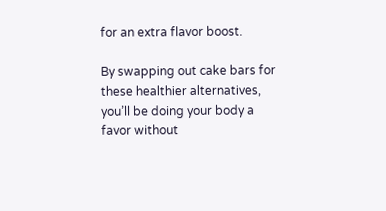for an extra flavor boost.

By swapping out cake bars for these healthier alternatives, you’ll be doing your body a favor without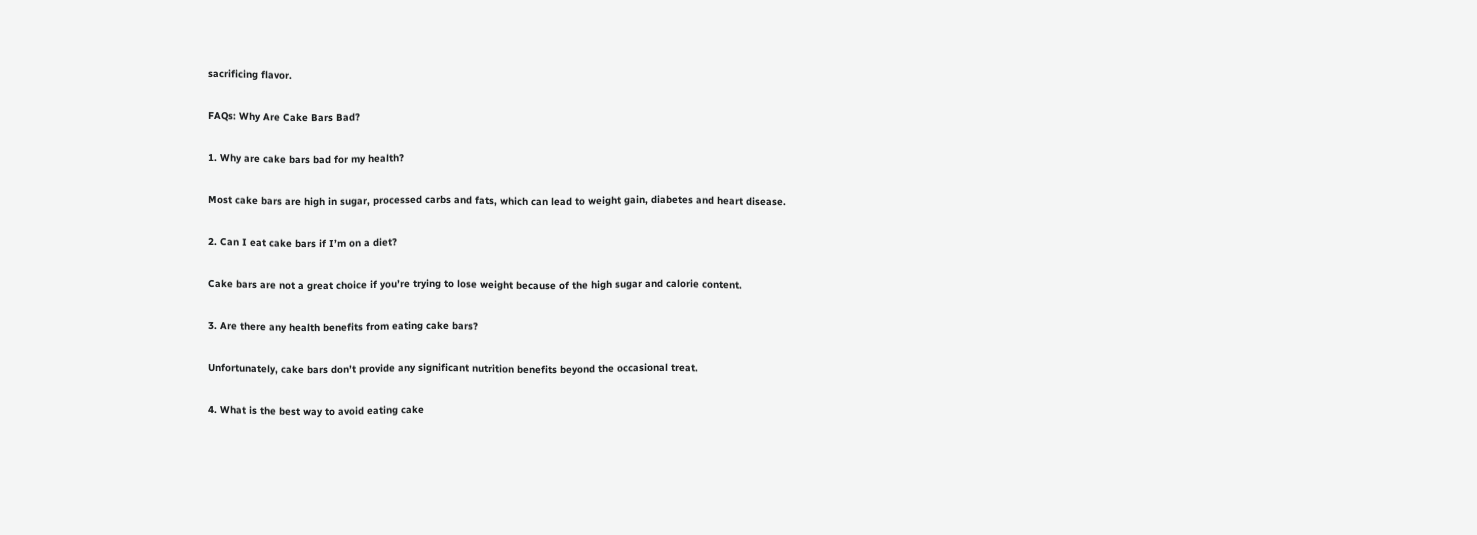sacrificing flavor.

FAQs: Why Are Cake Bars Bad?

1. Why are cake bars bad for my health?

Most cake bars are high in sugar, processed carbs and fats, which can lead to weight gain, diabetes and heart disease.

2. Can I eat cake bars if I’m on a diet?

Cake bars are not a great choice if you’re trying to lose weight because of the high sugar and calorie content.

3. Are there any health benefits from eating cake bars?

Unfortunately, cake bars don’t provide any significant nutrition benefits beyond the occasional treat.

4. What is the best way to avoid eating cake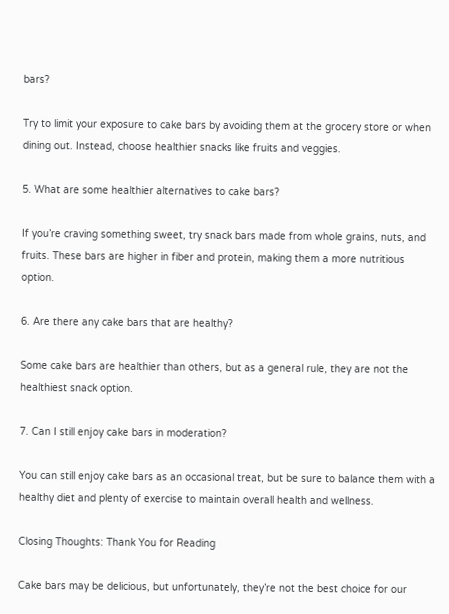bars?

Try to limit your exposure to cake bars by avoiding them at the grocery store or when dining out. Instead, choose healthier snacks like fruits and veggies.

5. What are some healthier alternatives to cake bars?

If you’re craving something sweet, try snack bars made from whole grains, nuts, and fruits. These bars are higher in fiber and protein, making them a more nutritious option.

6. Are there any cake bars that are healthy?

Some cake bars are healthier than others, but as a general rule, they are not the healthiest snack option.

7. Can I still enjoy cake bars in moderation?

You can still enjoy cake bars as an occasional treat, but be sure to balance them with a healthy diet and plenty of exercise to maintain overall health and wellness.

Closing Thoughts: Thank You for Reading

Cake bars may be delicious, but unfortunately, they’re not the best choice for our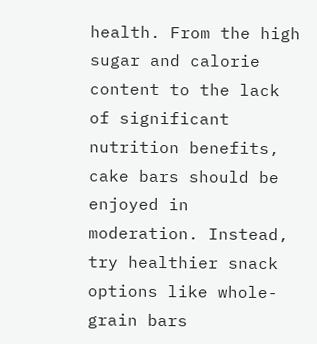health. From the high sugar and calorie content to the lack of significant nutrition benefits, cake bars should be enjoyed in moderation. Instead, try healthier snack options like whole-grain bars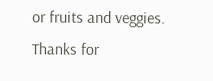or fruits and veggies. Thanks for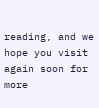reading, and we hope you visit again soon for more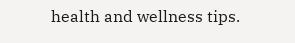health and wellness tips.